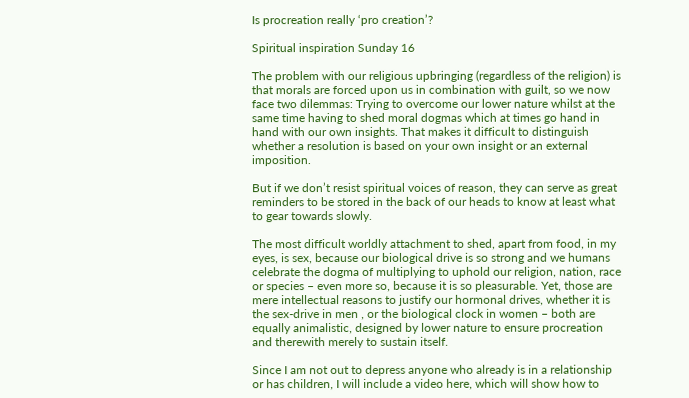Is procreation really ‘pro creation’?

Spiritual inspiration Sunday 16

The problem with our religious upbringing (regardless of the religion) is that morals are forced upon us in combination with guilt, so we now face two dilemmas: Trying to overcome our lower nature whilst at the same time having to shed moral dogmas which at times go hand in hand with our own insights. That makes it difficult to distinguish whether a resolution is based on your own insight or an external imposition.

But if we don’t resist spiritual voices of reason, they can serve as great reminders to be stored in the back of our heads to know at least what to gear towards slowly.

The most difficult worldly attachment to shed, apart from food, in my eyes, is sex, because our biological drive is so strong and we humans celebrate the dogma of multiplying to uphold our religion, nation, race or species – even more so, because it is so pleasurable. Yet, those are mere intellectual reasons to justify our hormonal drives, whether it is the sex-drive in men , or the biological clock in women – both are equally animalistic, designed by lower nature to ensure procreation and therewith merely to sustain itself.

Since I am not out to depress anyone who already is in a relationship or has children, I will include a video here, which will show how to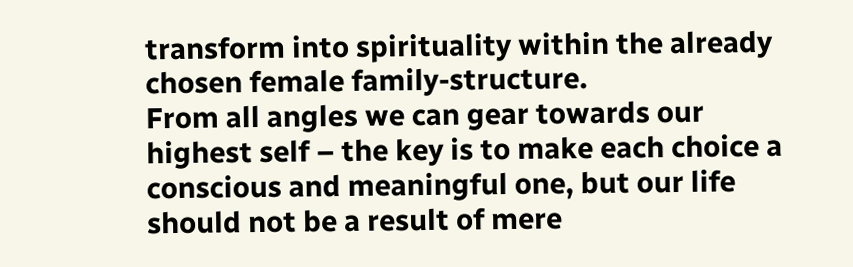transform into spirituality within the already chosen female family-structure.
From all angles we can gear towards our highest self – the key is to make each choice a conscious and meaningful one, but our life should not be a result of mere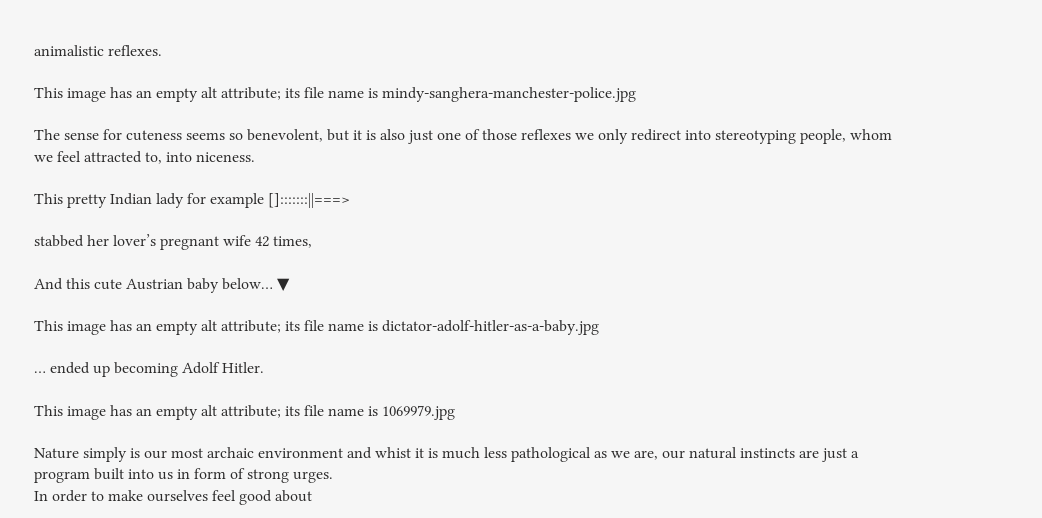animalistic reflexes.

This image has an empty alt attribute; its file name is mindy-sanghera-manchester-police.jpg

The sense for cuteness seems so benevolent, but it is also just one of those reflexes we only redirect into stereotyping people, whom we feel attracted to, into niceness.

This pretty Indian lady for example []:::::::||===>

stabbed her lover’s pregnant wife 42 times,

And this cute Austrian baby below… ▼

This image has an empty alt attribute; its file name is dictator-adolf-hitler-as-a-baby.jpg

… ended up becoming Adolf Hitler.

This image has an empty alt attribute; its file name is 1069979.jpg

Nature simply is our most archaic environment and whist it is much less pathological as we are, our natural instincts are just a program built into us in form of strong urges.
In order to make ourselves feel good about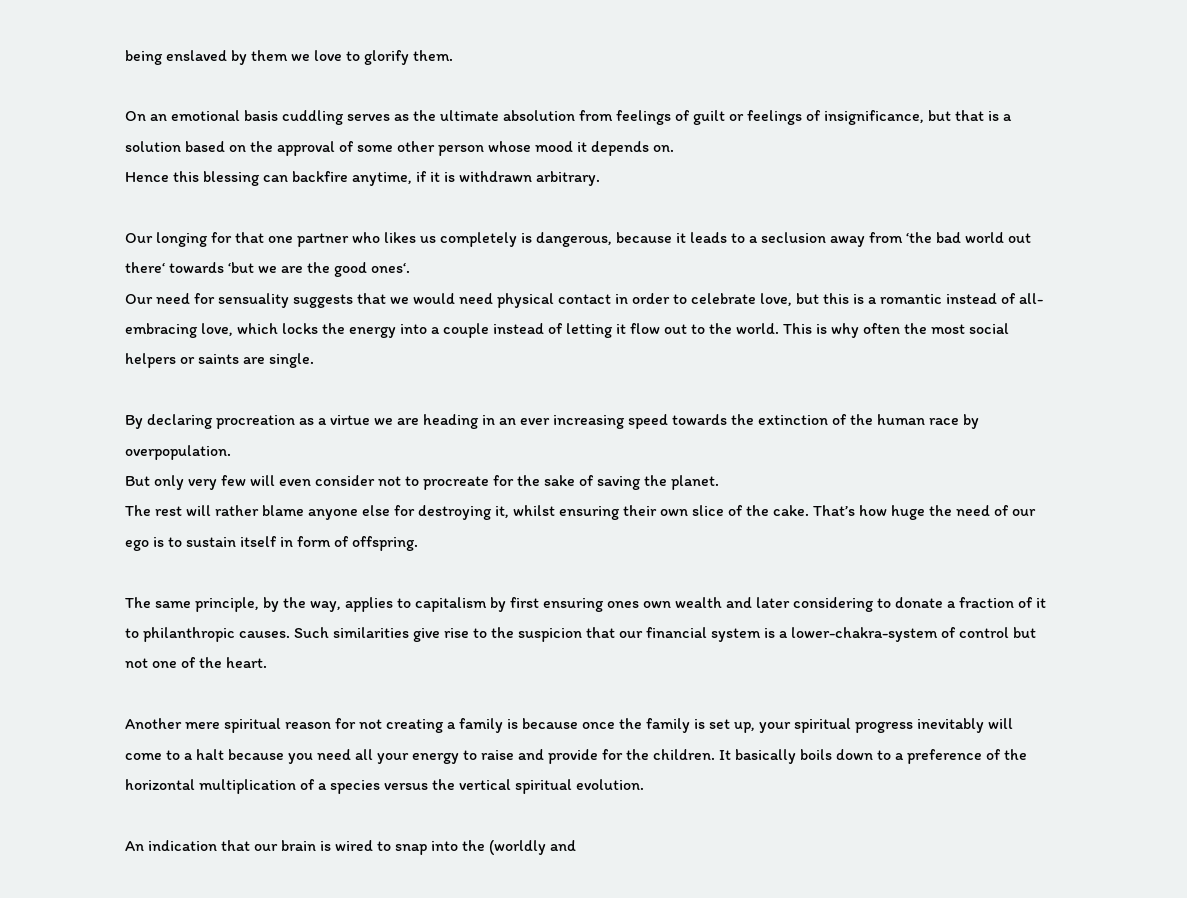being enslaved by them we love to glorify them.

On an emotional basis cuddling serves as the ultimate absolution from feelings of guilt or feelings of insignificance, but that is a solution based on the approval of some other person whose mood it depends on.
Hence this blessing can backfire anytime, if it is withdrawn arbitrary.

Our longing for that one partner who likes us completely is dangerous, because it leads to a seclusion away from ‘the bad world out there‘ towards ‘but we are the good ones‘.
Our need for sensuality suggests that we would need physical contact in order to celebrate love, but this is a romantic instead of all-embracing love, which locks the energy into a couple instead of letting it flow out to the world. This is why often the most social helpers or saints are single.

By declaring procreation as a virtue we are heading in an ever increasing speed towards the extinction of the human race by overpopulation.
But only very few will even consider not to procreate for the sake of saving the planet.
The rest will rather blame anyone else for destroying it, whilst ensuring their own slice of the cake. That’s how huge the need of our ego is to sustain itself in form of offspring.

The same principle, by the way, applies to capitalism by first ensuring ones own wealth and later considering to donate a fraction of it to philanthropic causes. Such similarities give rise to the suspicion that our financial system is a lower-chakra-system of control but not one of the heart.

Another mere spiritual reason for not creating a family is because once the family is set up, your spiritual progress inevitably will come to a halt because you need all your energy to raise and provide for the children. It basically boils down to a preference of the horizontal multiplication of a species versus the vertical spiritual evolution.

An indication that our brain is wired to snap into the (worldly and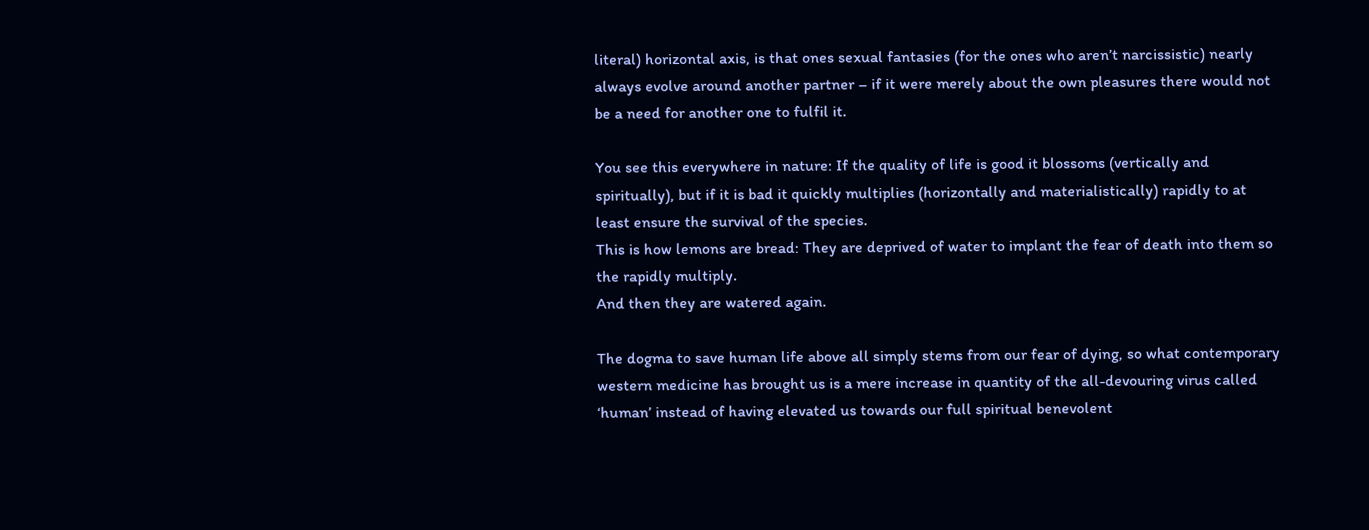literal) horizontal axis, is that ones sexual fantasies (for the ones who aren’t narcissistic) nearly always evolve around another partner – if it were merely about the own pleasures there would not be a need for another one to fulfil it.

You see this everywhere in nature: If the quality of life is good it blossoms (vertically and spiritually), but if it is bad it quickly multiplies (horizontally and materialistically) rapidly to at least ensure the survival of the species.
This is how lemons are bread: They are deprived of water to implant the fear of death into them so the rapidly multiply.
And then they are watered again.

The dogma to save human life above all simply stems from our fear of dying, so what contemporary western medicine has brought us is a mere increase in quantity of the all-devouring virus called ‘human’ instead of having elevated us towards our full spiritual benevolent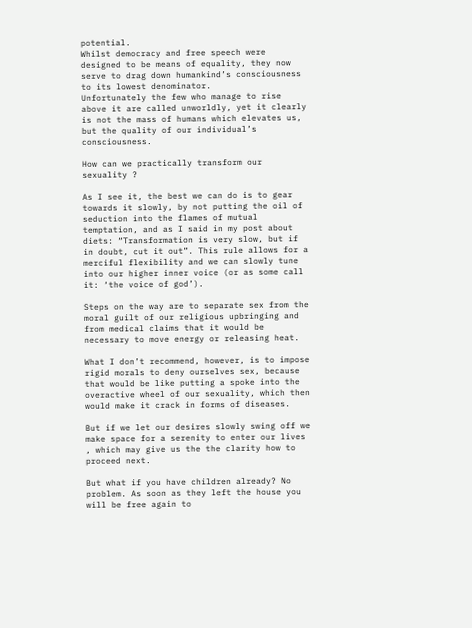potential.
Whilst democracy and free speech were designed to be means of equality, they now serve to drag down humankind’s consciousness to its lowest denominator.
Unfortunately the few who manage to rise above it are called unworldly, yet it clearly is not the mass of humans which elevates us, but the quality of our individual’s consciousness.

How can we practically transform our sexuality ?

As I see it, the best we can do is to gear towards it slowly, by not putting the oil of seduction into the flames of mutual temptation, and as I said in my post about diets: “Transformation is very slow, but if in doubt, cut it out”. This rule allows for a merciful flexibility and we can slowly tune into our higher inner voice (or as some call it: ‘the voice of god’).

Steps on the way are to separate sex from the moral guilt of our religious upbringing and from medical claims that it would be necessary to move energy or releasing heat.

What I don’t recommend, however, is to impose rigid morals to deny ourselves sex, because that would be like putting a spoke into the overactive wheel of our sexuality, which then would make it crack in forms of diseases.

But if we let our desires slowly swing off we make space for a serenity to enter our lives , which may give us the the clarity how to proceed next.

But what if you have children already? No problem. As soon as they left the house you will be free again to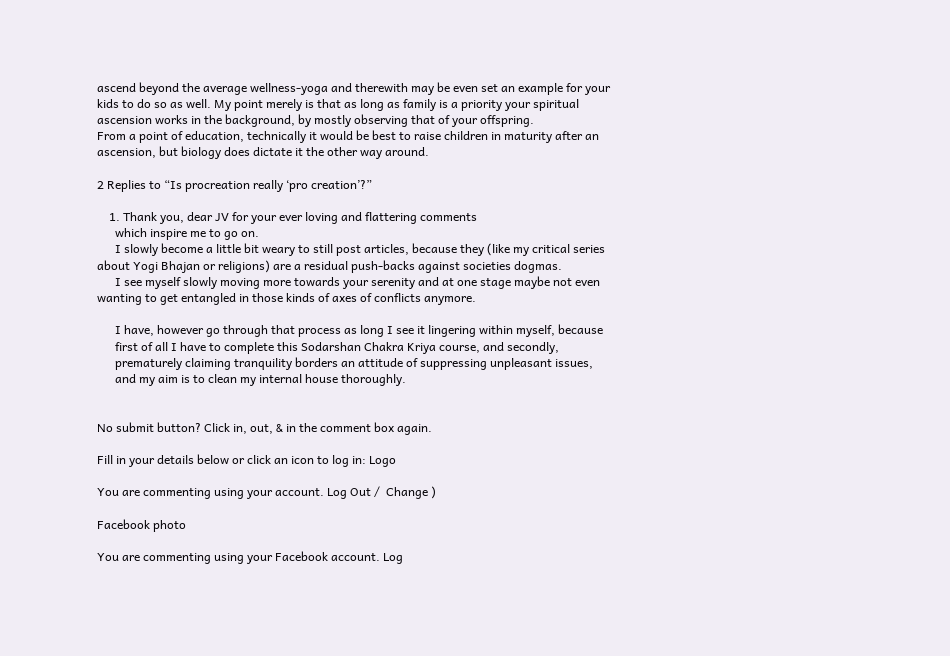ascend beyond the average wellness-yoga and therewith may be even set an example for your kids to do so as well. My point merely is that as long as family is a priority your spiritual ascension works in the background, by mostly observing that of your offspring.
From a point of education, technically it would be best to raise children in maturity after an ascension, but biology does dictate it the other way around.

2 Replies to “Is procreation really ‘pro creation’?”

    1. Thank you, dear JV for your ever loving and flattering comments
      which inspire me to go on.
      I slowly become a little bit weary to still post articles, because they (like my critical series about Yogi Bhajan or religions) are a residual push-backs against societies dogmas.
      I see myself slowly moving more towards your serenity and at one stage maybe not even wanting to get entangled in those kinds of axes of conflicts anymore.

      I have, however go through that process as long I see it lingering within myself, because
      first of all I have to complete this Sodarshan Chakra Kriya course, and secondly,
      prematurely claiming tranquility borders an attitude of suppressing unpleasant issues,
      and my aim is to clean my internal house thoroughly.


No submit button? Click in, out, & in the comment box again.

Fill in your details below or click an icon to log in: Logo

You are commenting using your account. Log Out /  Change )

Facebook photo

You are commenting using your Facebook account. Log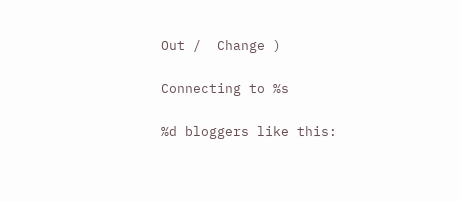Out /  Change )

Connecting to %s

%d bloggers like this: